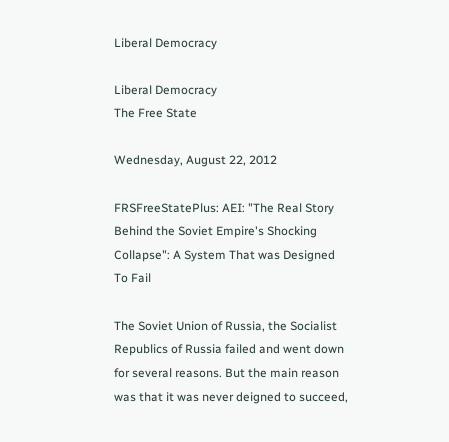Liberal Democracy

Liberal Democracy
The Free State

Wednesday, August 22, 2012

FRSFreeStatePlus: AEI: "The Real Story Behind the Soviet Empire's Shocking Collapse": A System That was Designed To Fail

The Soviet Union of Russia, the Socialist Republics of Russia failed and went down for several reasons. But the main reason was that it was never deigned to succeed,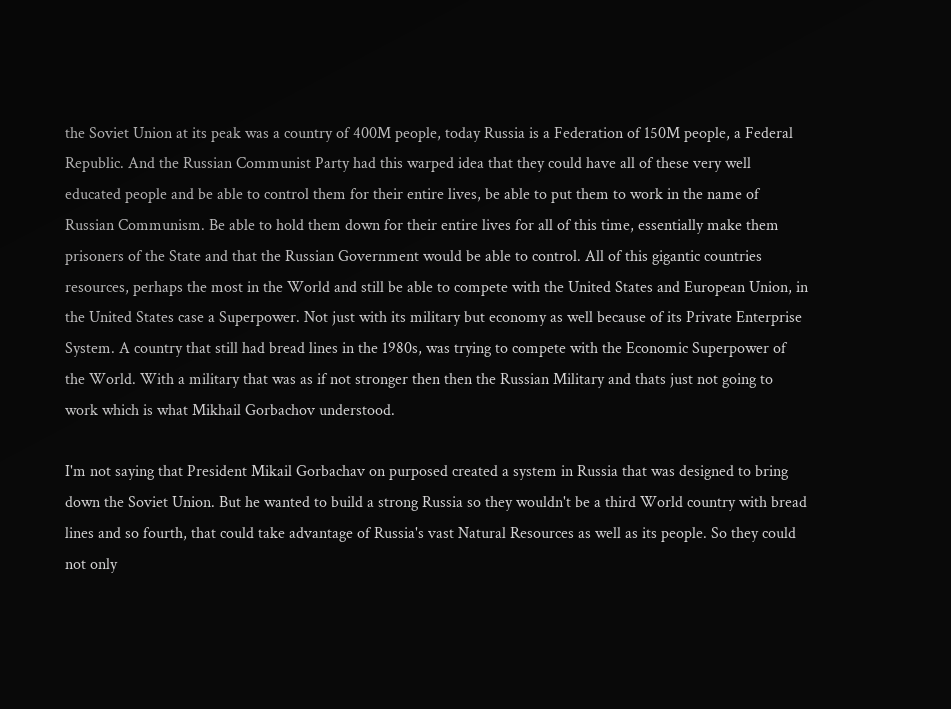the Soviet Union at its peak was a country of 400M people, today Russia is a Federation of 150M people, a Federal Republic. And the Russian Communist Party had this warped idea that they could have all of these very well educated people and be able to control them for their entire lives, be able to put them to work in the name of Russian Communism. Be able to hold them down for their entire lives for all of this time, essentially make them prisoners of the State and that the Russian Government would be able to control. All of this gigantic countries resources, perhaps the most in the World and still be able to compete with the United States and European Union, in the United States case a Superpower. Not just with its military but economy as well because of its Private Enterprise System. A country that still had bread lines in the 1980s, was trying to compete with the Economic Superpower of the World. With a military that was as if not stronger then then the Russian Military and thats just not going to work which is what Mikhail Gorbachov understood.

I'm not saying that President Mikail Gorbachav on purposed created a system in Russia that was designed to bring down the Soviet Union. But he wanted to build a strong Russia so they wouldn't be a third World country with bread lines and so fourth, that could take advantage of Russia's vast Natural Resources as well as its people. So they could not only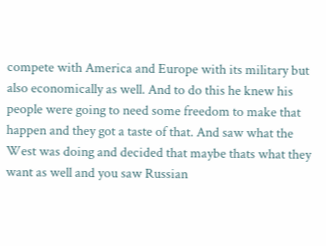compete with America and Europe with its military but also economically as well. And to do this he knew his people were going to need some freedom to make that happen and they got a taste of that. And saw what the West was doing and decided that maybe thats what they want as well and you saw Russian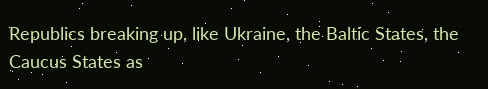Republics breaking up, like Ukraine, the Baltic States, the Caucus States as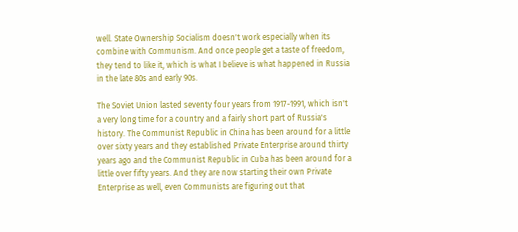well. State Ownership Socialism doesn't work especially when its combine with Communism. And once people get a taste of freedom, they tend to like it, which is what I believe is what happened in Russia in the late 80s and early 90s.

The Soviet Union lasted seventy four years from 1917-1991, which isn't a very long time for a country and a fairly short part of Russia's history. The Communist Republic in China has been around for a little over sixty years and they established Private Enterprise around thirty years ago and the Communist Republic in Cuba has been around for a little over fifty years. And they are now starting their own Private Enterprise as well, even Communists are figuring out that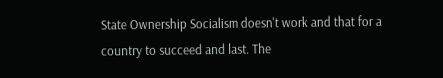State Ownership Socialism doesn't work and that for a country to succeed and last. The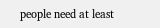people need at least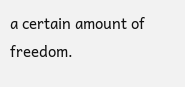a certain amount of freedom.